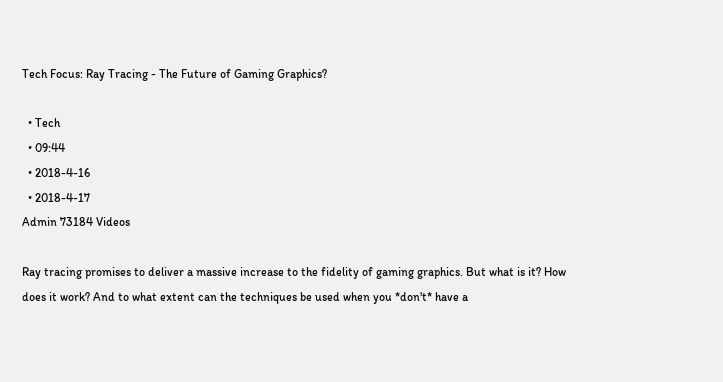Tech Focus: Ray Tracing - The Future of Gaming Graphics?

  • Tech
  • 09:44
  • 2018-4-16
  • 2018-4-17
Admin 73184 Videos

Ray tracing promises to deliver a massive increase to the fidelity of gaming graphics. But what is it? How does it work? And to what extent can the techniques be used when you *don't* have a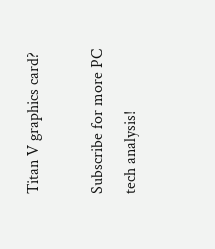Titan V graphics card?

Subscribe for more PC tech analysis!